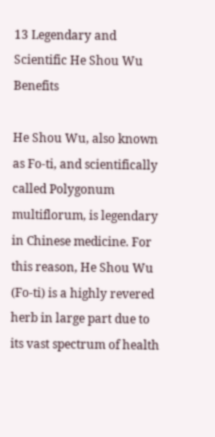13 Legendary and Scientific He Shou Wu Benefits

He Shou Wu, also known as Fo-ti, and scientifically called Polygonum multiflorum, is legendary in Chinese medicine. For this reason, He Shou Wu (Fo-ti) is a highly revered herb in large part due to its vast spectrum of health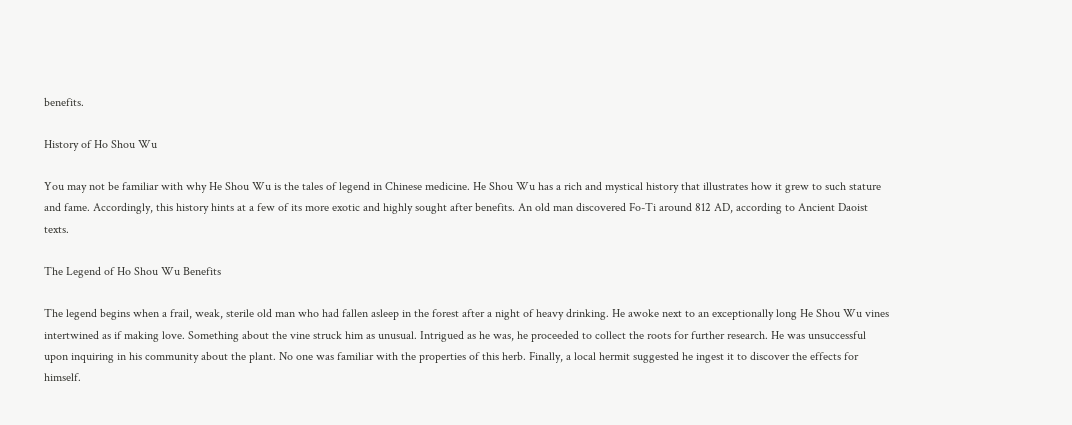benefits.

History of Ho Shou Wu

You may not be familiar with why He Shou Wu is the tales of legend in Chinese medicine. He Shou Wu has a rich and mystical history that illustrates how it grew to such stature and fame. Accordingly, this history hints at a few of its more exotic and highly sought after benefits. An old man discovered Fo-Ti around 812 AD, according to Ancient Daoist texts.

The Legend of Ho Shou Wu Benefits

The legend begins when a frail, weak, sterile old man who had fallen asleep in the forest after a night of heavy drinking. He awoke next to an exceptionally long He Shou Wu vines intertwined as if making love. Something about the vine struck him as unusual. Intrigued as he was, he proceeded to collect the roots for further research. He was unsuccessful upon inquiring in his community about the plant. No one was familiar with the properties of this herb. Finally, a local hermit suggested he ingest it to discover the effects for himself.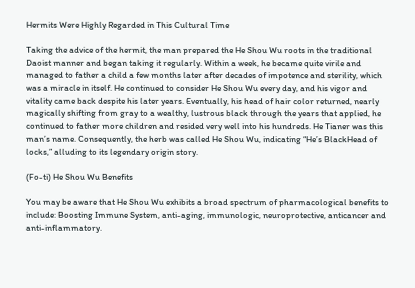Hermits Were Highly Regarded in This Cultural Time

Taking the advice of the hermit, the man prepared the He Shou Wu roots in the traditional Daoist manner and began taking it regularly. Within a week, he became quite virile and managed to father a child a few months later after decades of impotence and sterility, which was a miracle in itself. He continued to consider He Shou Wu every day, and his vigor and vitality came back despite his later years. Eventually, his head of hair color returned, nearly magically shifting from gray to a wealthy, lustrous black through the years that applied, he continued to father more children and resided very well into his hundreds. He Tianer was this man’s name. Consequently, the herb was called He Shou Wu, indicating “He’s BlackHead of locks,” alluding to its legendary origin story.

(Fo-ti) He Shou Wu Benefits

You may be aware that He Shou Wu exhibits a broad spectrum of pharmacological benefits to include: Boosting Immune System, anti-aging, immunologic, neuroprotective, anticancer and anti-inflammatory.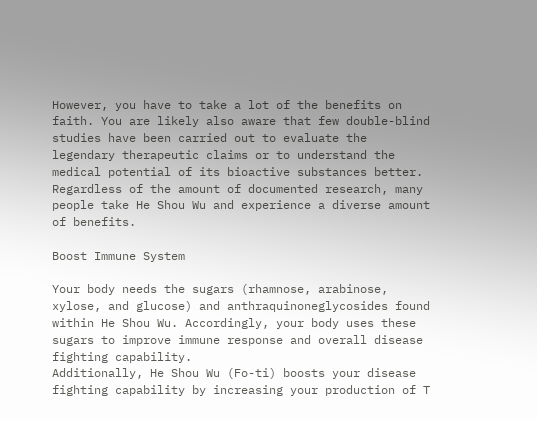However, you have to take a lot of the benefits on faith. You are likely also aware that few double-blind studies have been carried out to evaluate the legendary therapeutic claims or to understand the medical potential of its bioactive substances better. Regardless of the amount of documented research, many people take He Shou Wu and experience a diverse amount of benefits.

Boost Immune System

Your body needs the sugars (rhamnose, arabinose, xylose, and glucose) and anthraquinoneglycosides found within He Shou Wu. Accordingly, your body uses these sugars to improve immune response and overall disease fighting capability.
Additionally, He Shou Wu (Fo-ti) boosts your disease fighting capability by increasing your production of T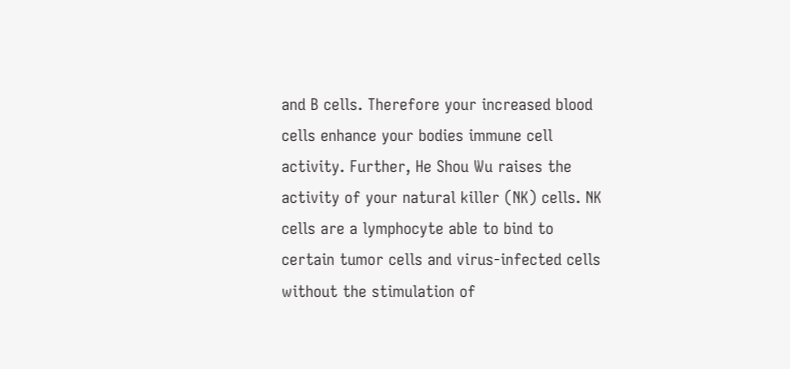and B cells. Therefore your increased blood cells enhance your bodies immune cell activity. Further, He Shou Wu raises the activity of your natural killer (NK) cells. NK cells are a lymphocyte able to bind to certain tumor cells and virus-infected cells without the stimulation of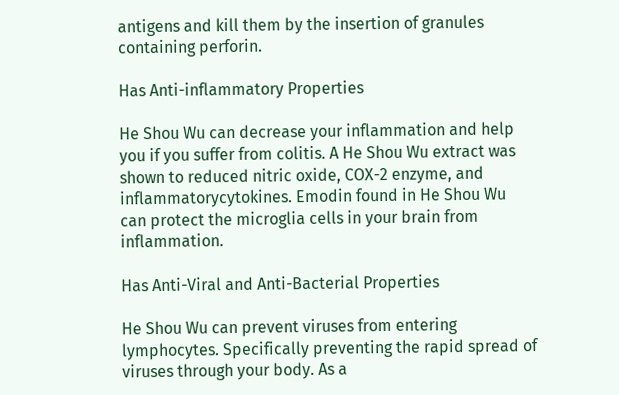antigens and kill them by the insertion of granules containing perforin.

Has Anti-inflammatory Properties

He Shou Wu can decrease your inflammation and help you if you suffer from colitis. A He Shou Wu extract was shown to reduced nitric oxide, COX-2 enzyme, and inflammatorycytokines. Emodin found in He Shou Wu can protect the microglia cells in your brain from inflammation.

Has Anti-Viral and Anti-Bacterial Properties

He Shou Wu can prevent viruses from entering lymphocytes. Specifically preventing the rapid spread of viruses through your body. As a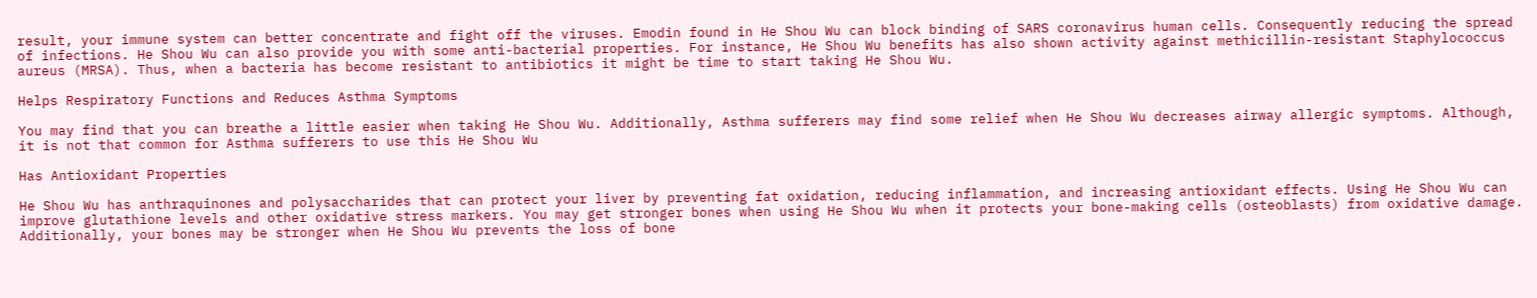result, your immune system can better concentrate and fight off the viruses. Emodin found in He Shou Wu can block binding of SARS coronavirus human cells. Consequently reducing the spread of infections. He Shou Wu can also provide you with some anti-bacterial properties. For instance, He Shou Wu benefits has also shown activity against methicillin-resistant Staphylococcus aureus (MRSA). Thus, when a bacteria has become resistant to antibiotics it might be time to start taking He Shou Wu.

Helps Respiratory Functions and Reduces Asthma Symptoms

You may find that you can breathe a little easier when taking He Shou Wu. Additionally, Asthma sufferers may find some relief when He Shou Wu decreases airway allergic symptoms. Although, it is not that common for Asthma sufferers to use this He Shou Wu

Has Antioxidant Properties

He Shou Wu has anthraquinones and polysaccharides that can protect your liver by preventing fat oxidation, reducing inflammation, and increasing antioxidant effects. Using He Shou Wu can improve glutathione levels and other oxidative stress markers. You may get stronger bones when using He Shou Wu when it protects your bone-making cells (osteoblasts) from oxidative damage. Additionally, your bones may be stronger when He Shou Wu prevents the loss of bone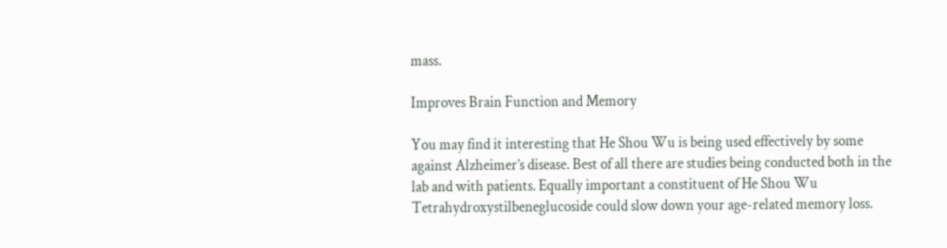mass.

Improves Brain Function and Memory

You may find it interesting that He Shou Wu is being used effectively by some against Alzheimer’s disease. Best of all there are studies being conducted both in the lab and with patients. Equally important a constituent of He Shou Wu Tetrahydroxystilbeneglucoside could slow down your age-related memory loss.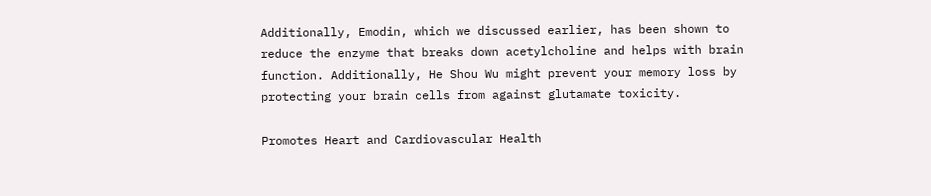Additionally, Emodin, which we discussed earlier, has been shown to reduce the enzyme that breaks down acetylcholine and helps with brain function. Additionally, He Shou Wu might prevent your memory loss by protecting your brain cells from against glutamate toxicity.

Promotes Heart and Cardiovascular Health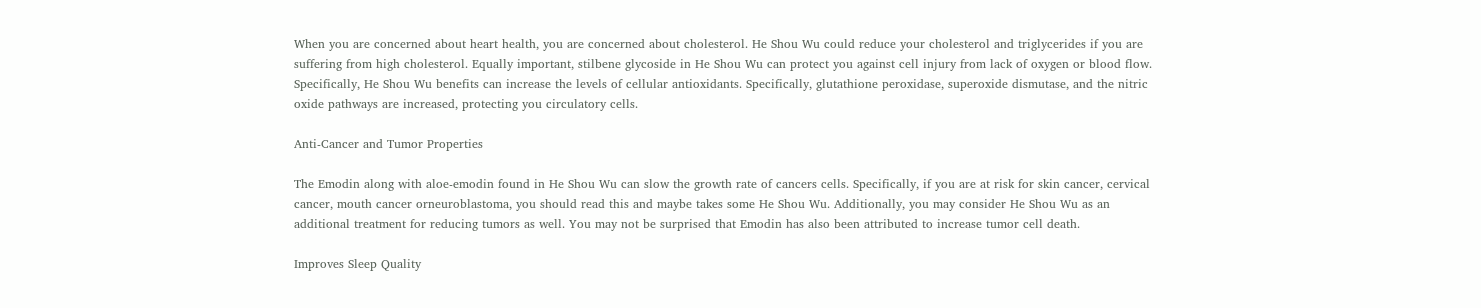When you are concerned about heart health, you are concerned about cholesterol. He Shou Wu could reduce your cholesterol and triglycerides if you are suffering from high cholesterol. Equally important, stilbene glycoside in He Shou Wu can protect you against cell injury from lack of oxygen or blood flow. Specifically, He Shou Wu benefits can increase the levels of cellular antioxidants. Specifically, glutathione peroxidase, superoxide dismutase, and the nitric oxide pathways are increased, protecting you circulatory cells.

Anti-Cancer and Tumor Properties

The Emodin along with aloe-emodin found in He Shou Wu can slow the growth rate of cancers cells. Specifically, if you are at risk for skin cancer, cervical cancer, mouth cancer orneuroblastoma, you should read this and maybe takes some He Shou Wu. Additionally, you may consider He Shou Wu as an additional treatment for reducing tumors as well. You may not be surprised that Emodin has also been attributed to increase tumor cell death.

Improves Sleep Quality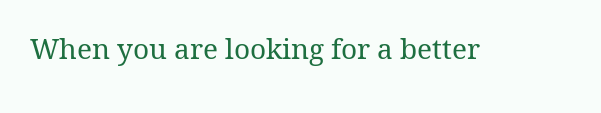When you are looking for a better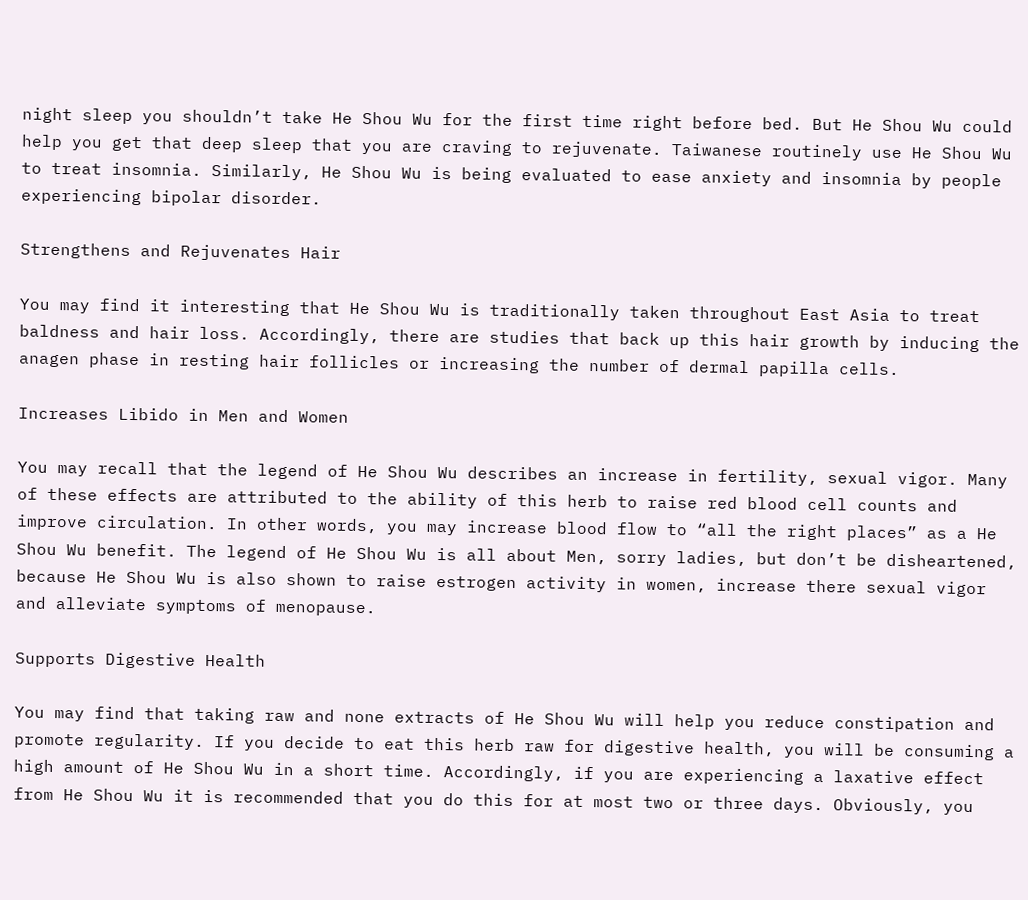night sleep you shouldn’t take He Shou Wu for the first time right before bed. But He Shou Wu could help you get that deep sleep that you are craving to rejuvenate. Taiwanese routinely use He Shou Wu to treat insomnia. Similarly, He Shou Wu is being evaluated to ease anxiety and insomnia by people experiencing bipolar disorder.

Strengthens and Rejuvenates Hair

You may find it interesting that He Shou Wu is traditionally taken throughout East Asia to treat baldness and hair loss. Accordingly, there are studies that back up this hair growth by inducing the anagen phase in resting hair follicles or increasing the number of dermal papilla cells.

Increases Libido in Men and Women

You may recall that the legend of He Shou Wu describes an increase in fertility, sexual vigor. Many of these effects are attributed to the ability of this herb to raise red blood cell counts and improve circulation. In other words, you may increase blood flow to “all the right places” as a He Shou Wu benefit. The legend of He Shou Wu is all about Men, sorry ladies, but don’t be disheartened, because He Shou Wu is also shown to raise estrogen activity in women, increase there sexual vigor and alleviate symptoms of menopause.

Supports Digestive Health

You may find that taking raw and none extracts of He Shou Wu will help you reduce constipation and promote regularity. If you decide to eat this herb raw for digestive health, you will be consuming a high amount of He Shou Wu in a short time. Accordingly, if you are experiencing a laxative effect from He Shou Wu it is recommended that you do this for at most two or three days. Obviously, you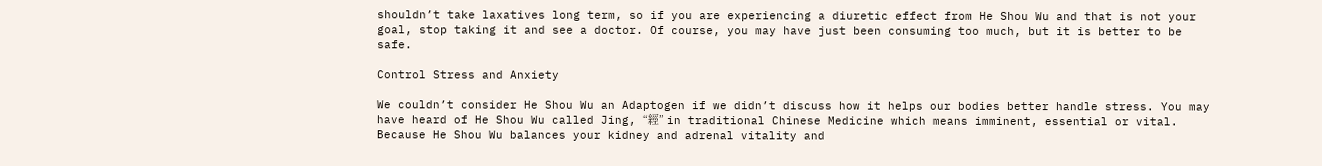shouldn’t take laxatives long term, so if you are experiencing a diuretic effect from He Shou Wu and that is not your goal, stop taking it and see a doctor. Of course, you may have just been consuming too much, but it is better to be safe.

Control Stress and Anxiety

We couldn’t consider He Shou Wu an Adaptogen if we didn’t discuss how it helps our bodies better handle stress. You may have heard of He Shou Wu called Jing, “經” in traditional Chinese Medicine which means imminent, essential or vital. Because He Shou Wu balances your kidney and adrenal vitality and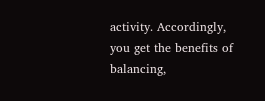activity. Accordingly, you get the benefits of balancing,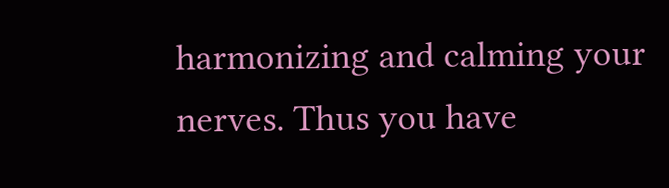harmonizing and calming your nerves. Thus you have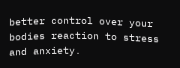better control over your bodies reaction to stress and anxiety.